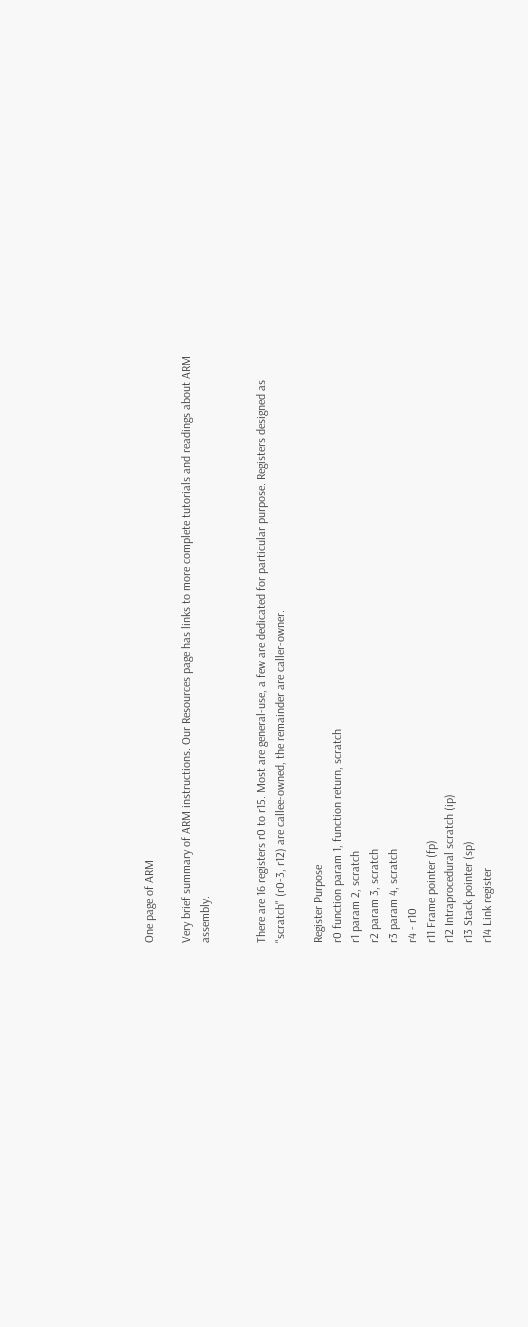One page of ARM

Very brief summary of ARM instructions. Our Resources page has links to more complete tutorials and readings about ARM assembly.


There are 16 registers r0 to r15. Most are general-use, a few are dedicated for particular purpose. Registers designed as "scratch" (r0-3, r12) are callee-owned, the remainder are caller-owner.

Register Purpose
r0 function param 1, function return, scratch
r1 param 2, scratch
r2 param 3, scratch
r3 param 4, scratch
r4 - r10
r11 Frame pointer (fp)
r12 Intraprocedural scratch (ip)
r13 Stack pointer (sp)
r14 Link register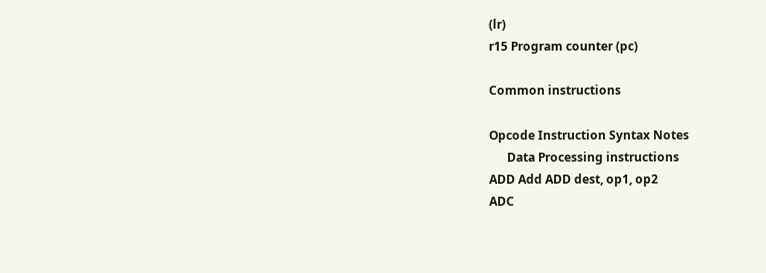(lr)
r15 Program counter (pc)

Common instructions

Opcode Instruction Syntax Notes
      Data Processing instructions
ADD Add ADD dest, op1, op2
ADC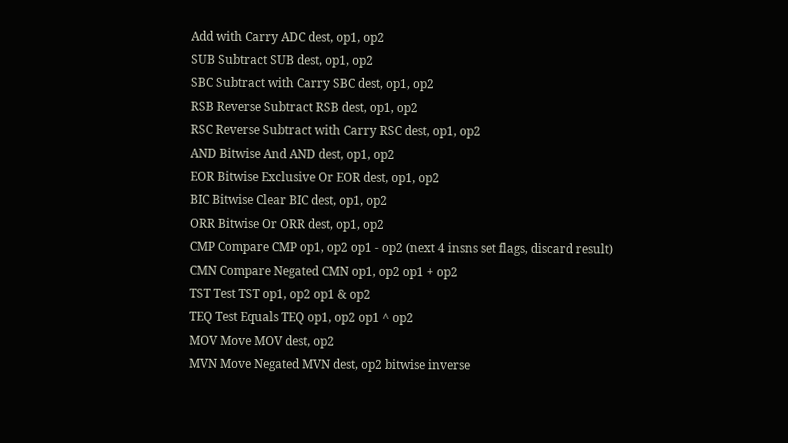Add with Carry ADC dest, op1, op2
SUB Subtract SUB dest, op1, op2
SBC Subtract with Carry SBC dest, op1, op2
RSB Reverse Subtract RSB dest, op1, op2
RSC Reverse Subtract with Carry RSC dest, op1, op2
AND Bitwise And AND dest, op1, op2
EOR Bitwise Exclusive Or EOR dest, op1, op2
BIC Bitwise Clear BIC dest, op1, op2
ORR Bitwise Or ORR dest, op1, op2
CMP Compare CMP op1, op2 op1 - op2 (next 4 insns set flags, discard result)
CMN Compare Negated CMN op1, op2 op1 + op2
TST Test TST op1, op2 op1 & op2
TEQ Test Equals TEQ op1, op2 op1 ^ op2
MOV Move MOV dest, op2
MVN Move Negated MVN dest, op2 bitwise inverse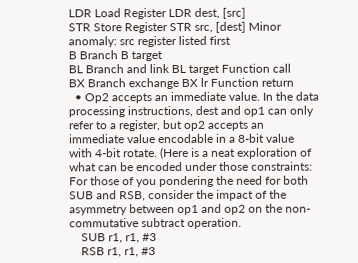LDR Load Register LDR dest, [src]
STR Store Register STR src, [dest] Minor anomaly: src register listed first
B Branch B target
BL Branch and link BL target Function call
BX Branch exchange BX lr Function return
  • Op2 accepts an immediate value. In the data processing instructions, dest and op1 can only refer to a register, but op2 accepts an immediate value encodable in a 8-bit value with 4-bit rotate. (Here is a neat exploration of what can be encoded under those constraints: For those of you pondering the need for both SUB and RSB, consider the impact of the asymmetry between op1 and op2 on the non-commutative subtract operation.
    SUB r1, r1, #3
    RSB r1, r1, #3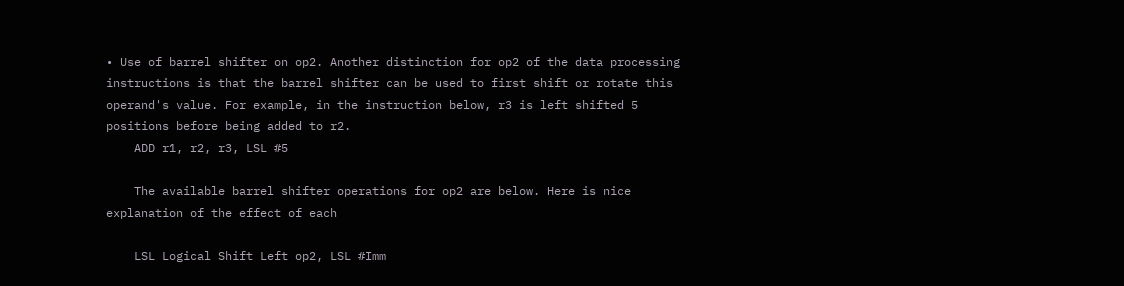• Use of barrel shifter on op2. Another distinction for op2 of the data processing instructions is that the barrel shifter can be used to first shift or rotate this operand's value. For example, in the instruction below, r3 is left shifted 5 positions before being added to r2.
    ADD r1, r2, r3, LSL #5

    The available barrel shifter operations for op2 are below. Here is nice explanation of the effect of each

    LSL Logical Shift Left op2, LSL #Imm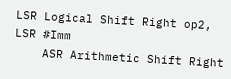LSR Logical Shift Right op2, LSR #Imm
    ASR Arithmetic Shift Right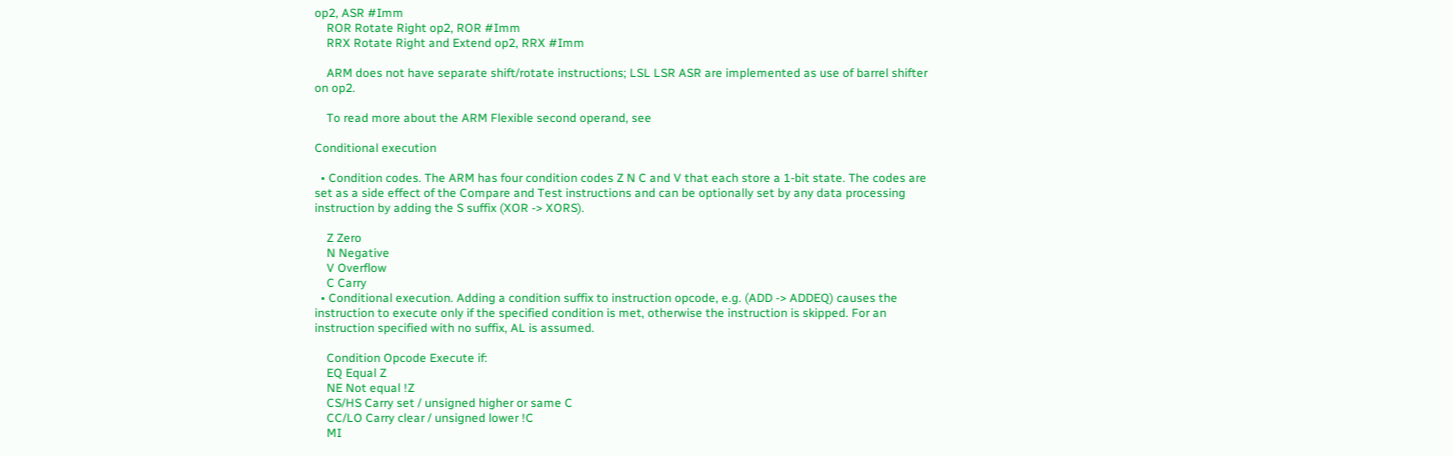op2, ASR #Imm
    ROR Rotate Right op2, ROR #Imm
    RRX Rotate Right and Extend op2, RRX #Imm

    ARM does not have separate shift/rotate instructions; LSL LSR ASR are implemented as use of barrel shifter on op2.

    To read more about the ARM Flexible second operand, see

Conditional execution

  • Condition codes. The ARM has four condition codes Z N C and V that each store a 1-bit state. The codes are set as a side effect of the Compare and Test instructions and can be optionally set by any data processing instruction by adding the S suffix (XOR -> XORS).

    Z Zero
    N Negative
    V Overflow
    C Carry
  • Conditional execution. Adding a condition suffix to instruction opcode, e.g. (ADD -> ADDEQ) causes the instruction to execute only if the specified condition is met, otherwise the instruction is skipped. For an instruction specified with no suffix, AL is assumed.

    Condition Opcode Execute if:
    EQ Equal Z
    NE Not equal !Z
    CS/HS Carry set / unsigned higher or same C
    CC/LO Carry clear / unsigned lower !C
    MI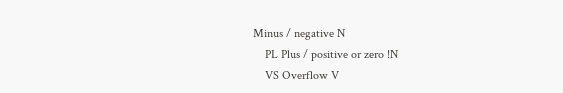Minus / negative N
    PL Plus / positive or zero !N
    VS Overflow V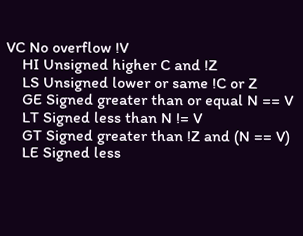VC No overflow !V
    HI Unsigned higher C and !Z
    LS Unsigned lower or same !C or Z
    GE Signed greater than or equal N == V
    LT Signed less than N != V
    GT Signed greater than !Z and (N == V)
    LE Signed less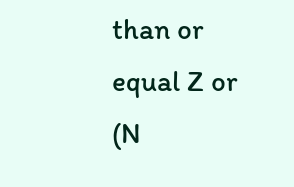than or equal Z or (N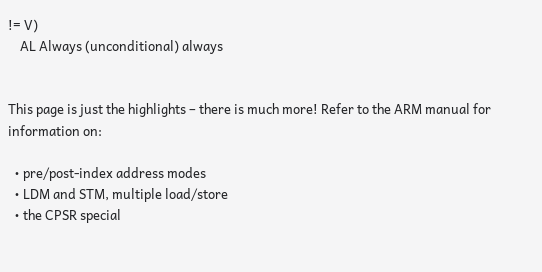!= V)
    AL Always (unconditional) always


This page is just the highlights – there is much more! Refer to the ARM manual for information on:

  • pre/post-index address modes
  • LDM and STM, multiple load/store
  • the CPSR special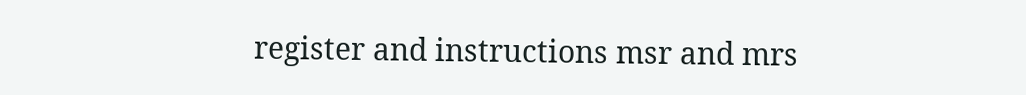register and instructions msr and mrs